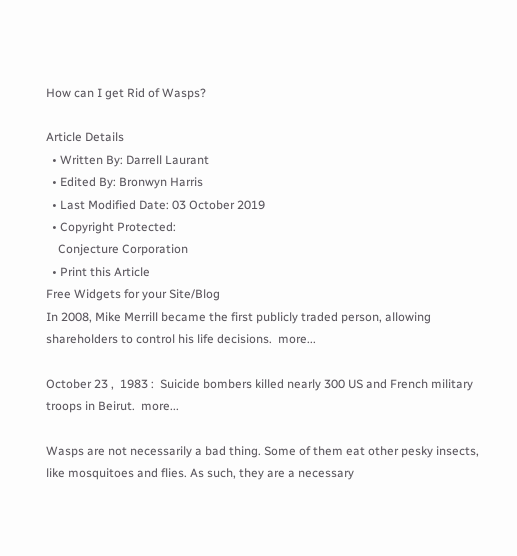How can I get Rid of Wasps?

Article Details
  • Written By: Darrell Laurant
  • Edited By: Bronwyn Harris
  • Last Modified Date: 03 October 2019
  • Copyright Protected:
    Conjecture Corporation
  • Print this Article
Free Widgets for your Site/Blog
In 2008, Mike Merrill became the first publicly traded person, allowing shareholders to control his life decisions.  more...

October 23 ,  1983 :  Suicide bombers killed nearly 300 US and French military troops in Beirut.  more...

Wasps are not necessarily a bad thing. Some of them eat other pesky insects, like mosquitoes and flies. As such, they are a necessary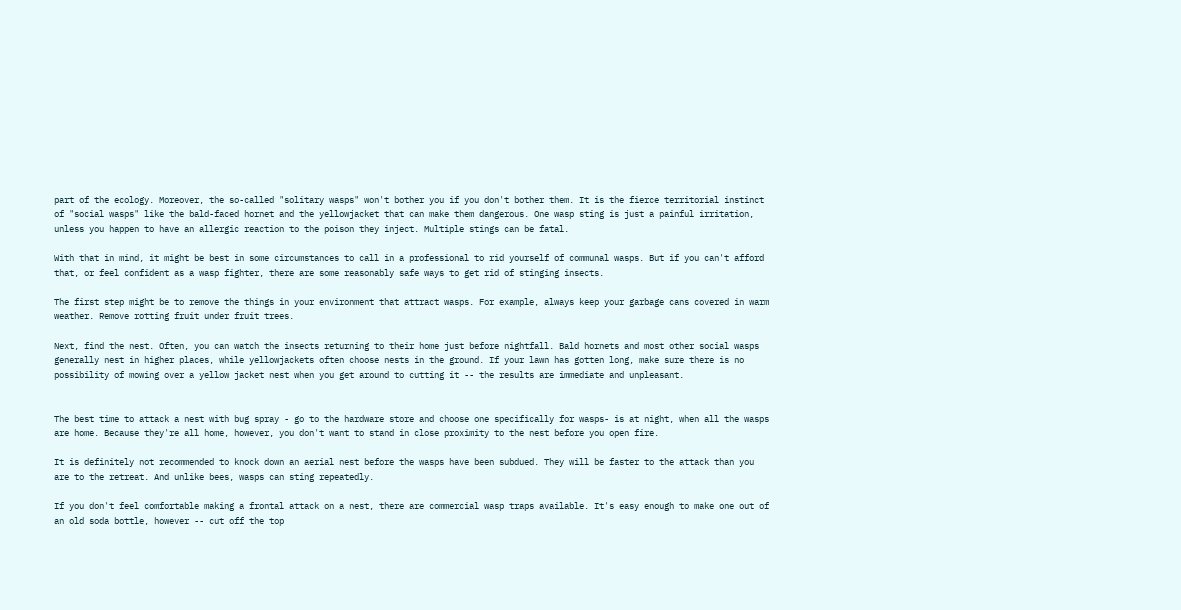part of the ecology. Moreover, the so-called "solitary wasps" won't bother you if you don't bother them. It is the fierce territorial instinct of "social wasps" like the bald-faced hornet and the yellowjacket that can make them dangerous. One wasp sting is just a painful irritation, unless you happen to have an allergic reaction to the poison they inject. Multiple stings can be fatal.

With that in mind, it might be best in some circumstances to call in a professional to rid yourself of communal wasps. But if you can't afford that, or feel confident as a wasp fighter, there are some reasonably safe ways to get rid of stinging insects.

The first step might be to remove the things in your environment that attract wasps. For example, always keep your garbage cans covered in warm weather. Remove rotting fruit under fruit trees.

Next, find the nest. Often, you can watch the insects returning to their home just before nightfall. Bald hornets and most other social wasps generally nest in higher places, while yellowjackets often choose nests in the ground. If your lawn has gotten long, make sure there is no possibility of mowing over a yellow jacket nest when you get around to cutting it -- the results are immediate and unpleasant.


The best time to attack a nest with bug spray - go to the hardware store and choose one specifically for wasps- is at night, when all the wasps are home. Because they're all home, however, you don't want to stand in close proximity to the nest before you open fire.

It is definitely not recommended to knock down an aerial nest before the wasps have been subdued. They will be faster to the attack than you are to the retreat. And unlike bees, wasps can sting repeatedly.

If you don't feel comfortable making a frontal attack on a nest, there are commercial wasp traps available. It's easy enough to make one out of an old soda bottle, however -- cut off the top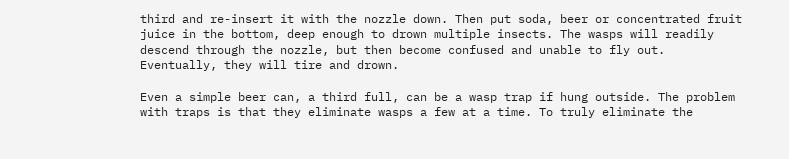third and re-insert it with the nozzle down. Then put soda, beer or concentrated fruit juice in the bottom, deep enough to drown multiple insects. The wasps will readily descend through the nozzle, but then become confused and unable to fly out. Eventually, they will tire and drown.

Even a simple beer can, a third full, can be a wasp trap if hung outside. The problem with traps is that they eliminate wasps a few at a time. To truly eliminate the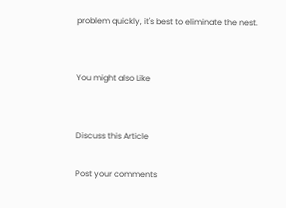problem quickly, it's best to eliminate the nest.


You might also Like


Discuss this Article

Post your comments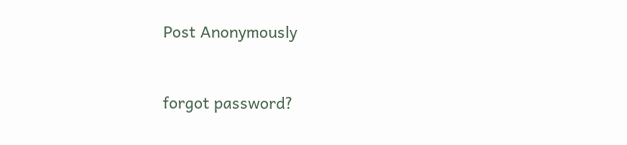Post Anonymously


forgot password?